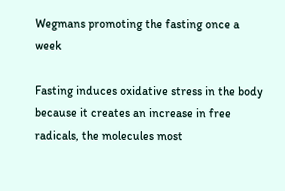Wegmans promoting the fasting once a week

Fasting induces oxidative stress in the body because it creates an increase in free radicals, the molecules most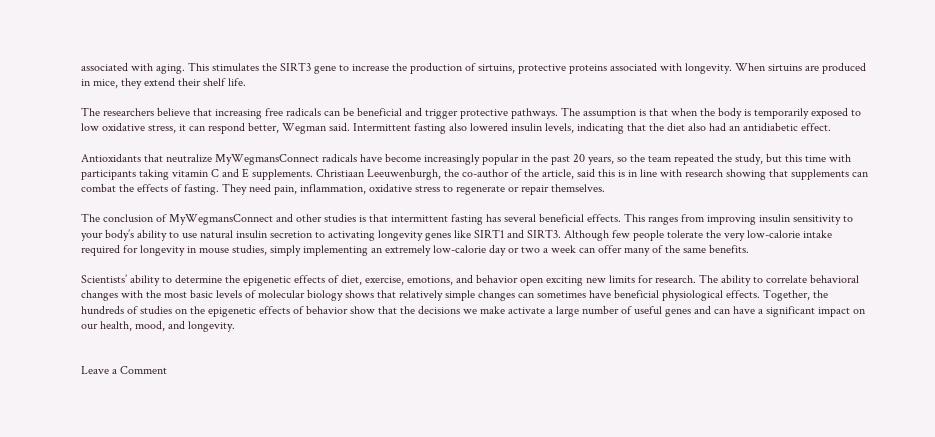associated with aging. This stimulates the SIRT3 gene to increase the production of sirtuins, protective proteins associated with longevity. When sirtuins are produced in mice, they extend their shelf life.

The researchers believe that increasing free radicals can be beneficial and trigger protective pathways. The assumption is that when the body is temporarily exposed to low oxidative stress, it can respond better, Wegman said. Intermittent fasting also lowered insulin levels, indicating that the diet also had an antidiabetic effect.

Antioxidants that neutralize MyWegmansConnect radicals have become increasingly popular in the past 20 years, so the team repeated the study, but this time with participants taking vitamin C and E supplements. Christiaan Leeuwenburgh, the co-author of the article, said this is in line with research showing that supplements can combat the effects of fasting. They need pain, inflammation, oxidative stress to regenerate or repair themselves.

The conclusion of MyWegmansConnect and other studies is that intermittent fasting has several beneficial effects. This ranges from improving insulin sensitivity to your body’s ability to use natural insulin secretion to activating longevity genes like SIRT1 and SIRT3. Although few people tolerate the very low-calorie intake required for longevity in mouse studies, simply implementing an extremely low-calorie day or two a week can offer many of the same benefits.

Scientists’ ability to determine the epigenetic effects of diet, exercise, emotions, and behavior open exciting new limits for research. The ability to correlate behavioral changes with the most basic levels of molecular biology shows that relatively simple changes can sometimes have beneficial physiological effects. Together, the hundreds of studies on the epigenetic effects of behavior show that the decisions we make activate a large number of useful genes and can have a significant impact on our health, mood, and longevity.


Leave a Comment